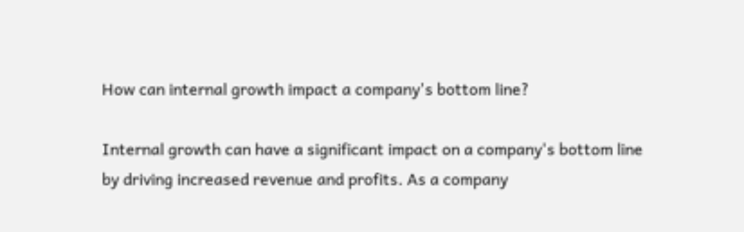How can internal growth impact a company's bottom line?

Internal growth can have a significant impact on a company's bottom line by driving increased revenue and profits. As a company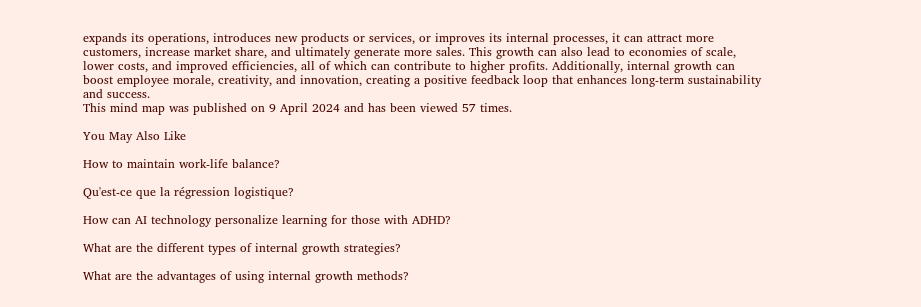expands its operations, introduces new products or services, or improves its internal processes, it can attract more customers, increase market share, and ultimately generate more sales. This growth can also lead to economies of scale, lower costs, and improved efficiencies, all of which can contribute to higher profits. Additionally, internal growth can boost employee morale, creativity, and innovation, creating a positive feedback loop that enhances long-term sustainability and success.
This mind map was published on 9 April 2024 and has been viewed 57 times.

You May Also Like

How to maintain work-life balance?

Qu'est-ce que la régression logistique?

How can AI technology personalize learning for those with ADHD?

What are the different types of internal growth strategies?

What are the advantages of using internal growth methods?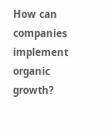How can companies implement organic growth?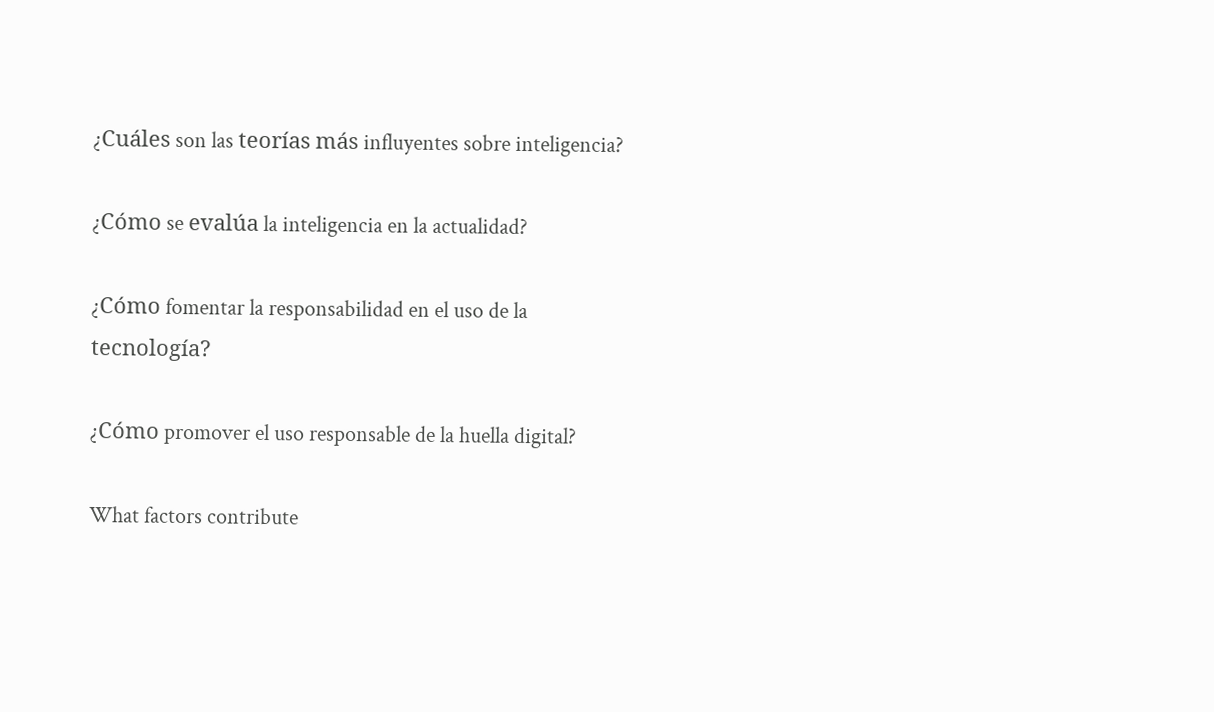¿Cuáles son las teorías más influyentes sobre inteligencia?

¿Cómo se evalúa la inteligencia en la actualidad?

¿Cómo fomentar la responsabilidad en el uso de la tecnología?

¿Cómo promover el uso responsable de la huella digital?

What factors contribute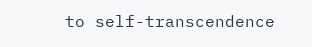to self-transcendence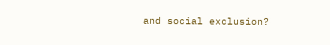and social exclusion?